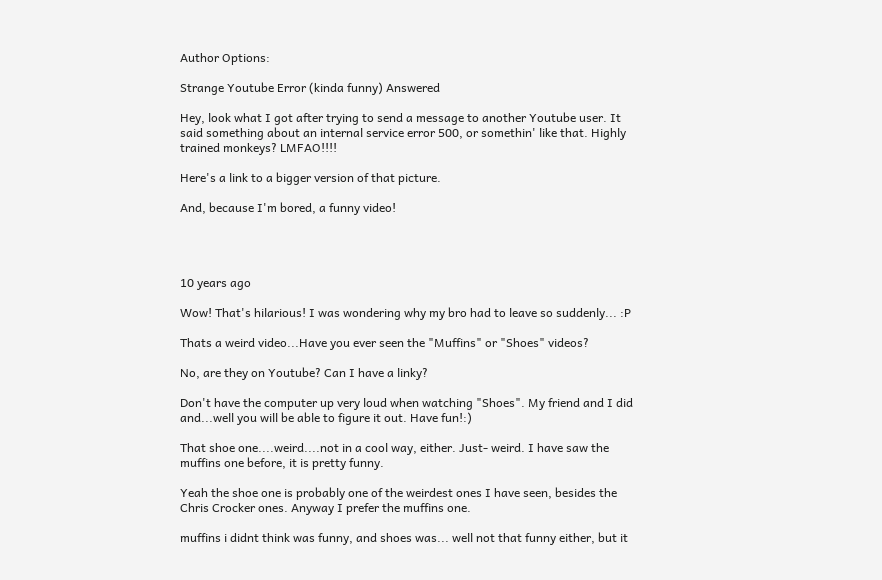Author Options:

Strange Youtube Error (kinda funny) Answered

Hey, look what I got after trying to send a message to another Youtube user. It said something about an internal service error 500, or somethin' like that. Highly trained monkeys? LMFAO!!!!

Here's a link to a bigger version of that picture.

And, because I'm bored, a funny video!




10 years ago

Wow! That's hilarious! I was wondering why my bro had to leave so suddenly... :P

Thats a weird video...Have you ever seen the "Muffins" or "Shoes" videos?

No, are they on Youtube? Can I have a linky?

Don't have the computer up very loud when watching "Shoes". My friend and I did and...well you will be able to figure it out. Have fun!:)

That shoe one....weird....not in a cool way, either. Just- weird. I have saw the muffins one before, it is pretty funny.

Yeah the shoe one is probably one of the weirdest ones I have seen, besides the Chris Crocker ones. Anyway I prefer the muffins one.

muffins i didnt think was funny, and shoes was... well not that funny either, but it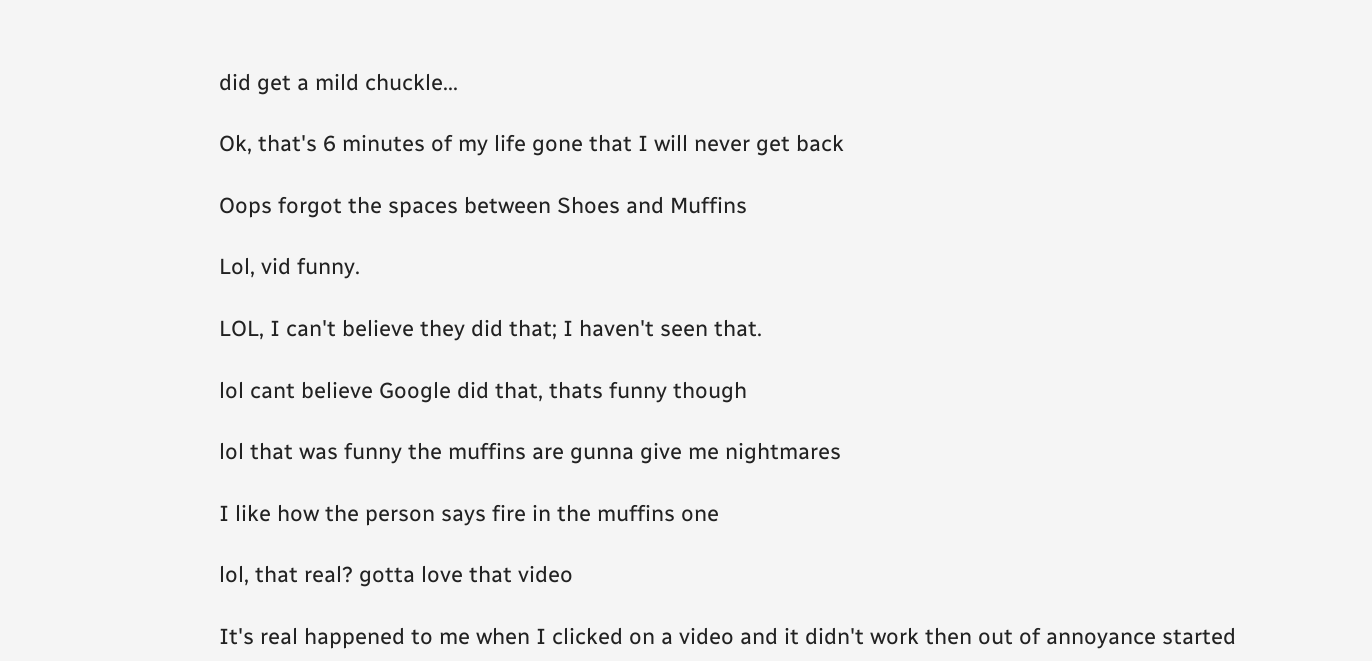did get a mild chuckle...

Ok, that's 6 minutes of my life gone that I will never get back

Oops forgot the spaces between Shoes and Muffins

Lol, vid funny.

LOL, I can't believe they did that; I haven't seen that.

lol cant believe Google did that, thats funny though

lol that was funny the muffins are gunna give me nightmares

I like how the person says fire in the muffins one

lol, that real? gotta love that video

It's real happened to me when I clicked on a video and it didn't work then out of annoyance started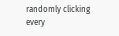randomly clicking every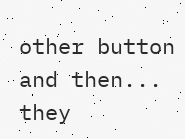other button and then... they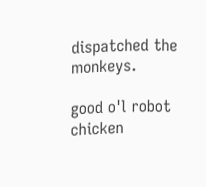dispatched the monkeys.

good o'l robot chicken